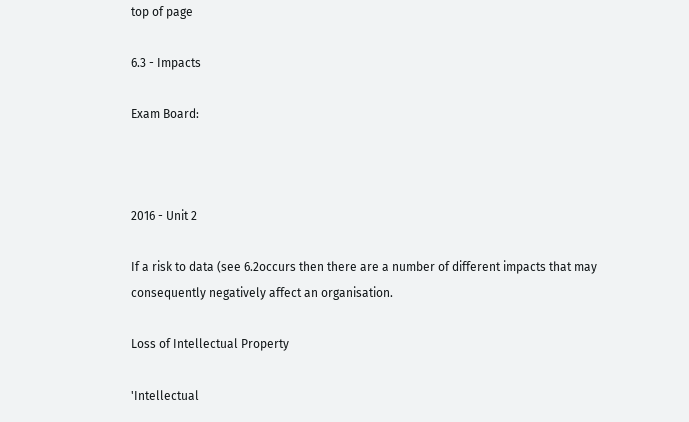top of page

6.3 - Impacts

Exam Board:



2016 - Unit 2

If a risk to data (see 6.2occurs then there are a number of different impacts that may consequently negatively affect an organisation.

Loss of Intellectual Property

'Intellectual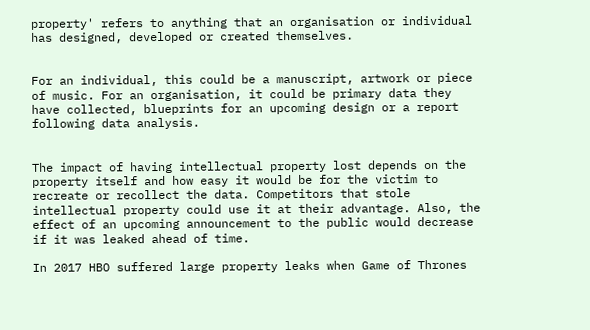property' refers to anything that an organisation or individual has designed, developed or created themselves.


For an individual, this could be a manuscript, artwork or piece of music. For an organisation, it could be primary data they have collected, blueprints for an upcoming design or a report following data analysis.


The impact of having intellectual property lost depends on the property itself and how easy it would be for the victim to recreate or recollect the data. Competitors that stole intellectual property could use it at their advantage. Also, the effect of an upcoming announcement to the public would decrease if it was leaked ahead of time.

In 2017 HBO suffered large property leaks when Game of Thrones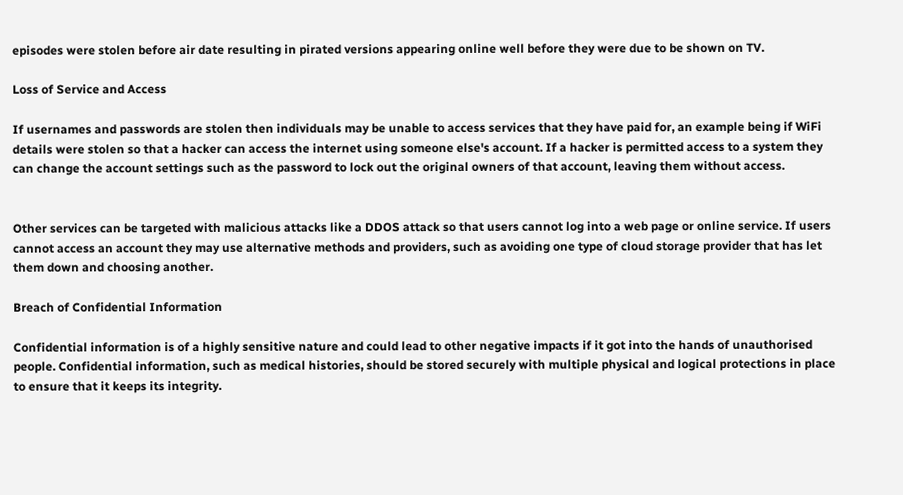episodes were stolen before air date resulting in pirated versions appearing online well before they were due to be shown on TV.

Loss of Service and Access

If usernames and passwords are stolen then individuals may be unable to access services that they have paid for, an example being if WiFi details were stolen so that a hacker can access the internet using someone else's account. If a hacker is permitted access to a system they can change the account settings such as the password to lock out the original owners of that account, leaving them without access.


Other services can be targeted with malicious attacks like a DDOS attack so that users cannot log into a web page or online service. If users cannot access an account they may use alternative methods and providers, such as avoiding one type of cloud storage provider that has let them down and choosing another.

Breach of Confidential Information

Confidential information is of a highly sensitive nature and could lead to other negative impacts if it got into the hands of unauthorised people. Confidential information, such as medical histories, should be stored securely with multiple physical and logical protections in place to ensure that it keeps its integrity.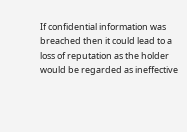If confidential information was breached then it could lead to a loss of reputation as the holder would be regarded as ineffective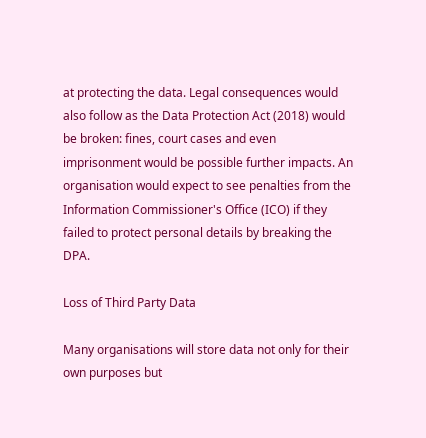at protecting the data. Legal consequences would also follow as the Data Protection Act (2018) would be broken: fines, court cases and even imprisonment would be possible further impacts. An organisation would expect to see penalties from the Information Commissioner's Office (ICO) if they failed to protect personal details by breaking the DPA.

Loss of Third Party Data

Many organisations will store data not only for their own purposes but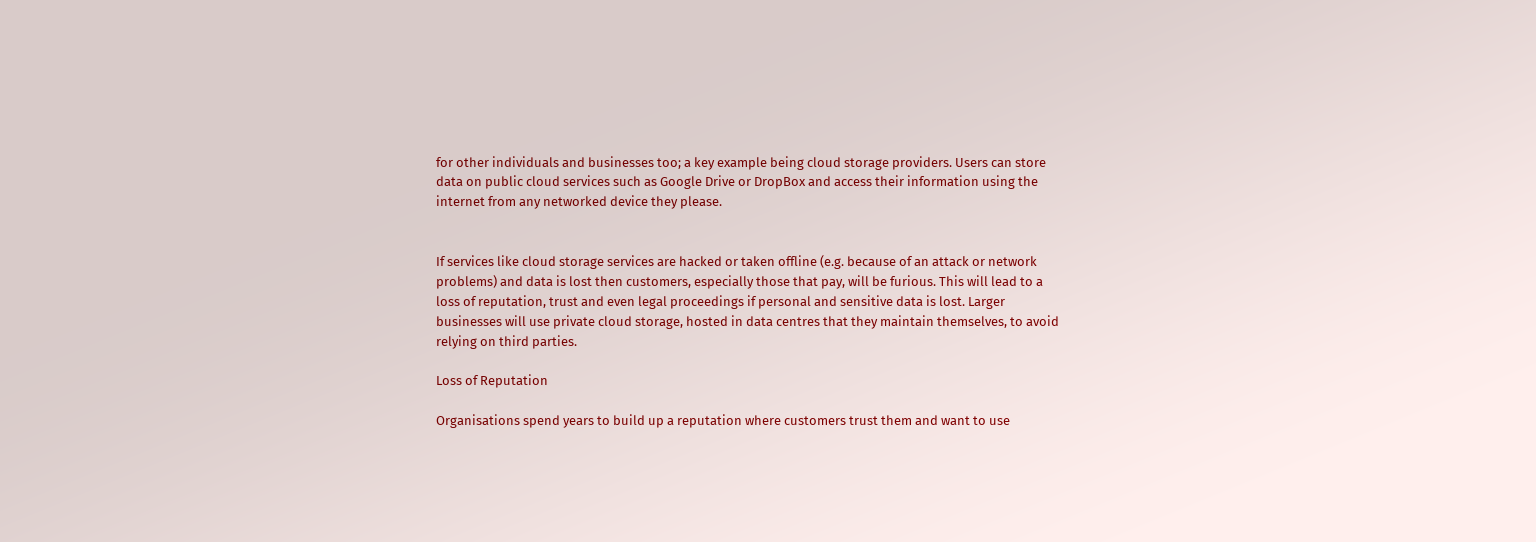for other individuals and businesses too; a key example being cloud storage providers. Users can store data on public cloud services such as Google Drive or DropBox and access their information using the internet from any networked device they please.


If services like cloud storage services are hacked or taken offline (e.g. because of an attack or network problems) and data is lost then customers, especially those that pay, will be furious. This will lead to a loss of reputation, trust and even legal proceedings if personal and sensitive data is lost. Larger businesses will use private cloud storage, hosted in data centres that they maintain themselves, to avoid relying on third parties.

Loss of Reputation

Organisations spend years to build up a reputation where customers trust them and want to use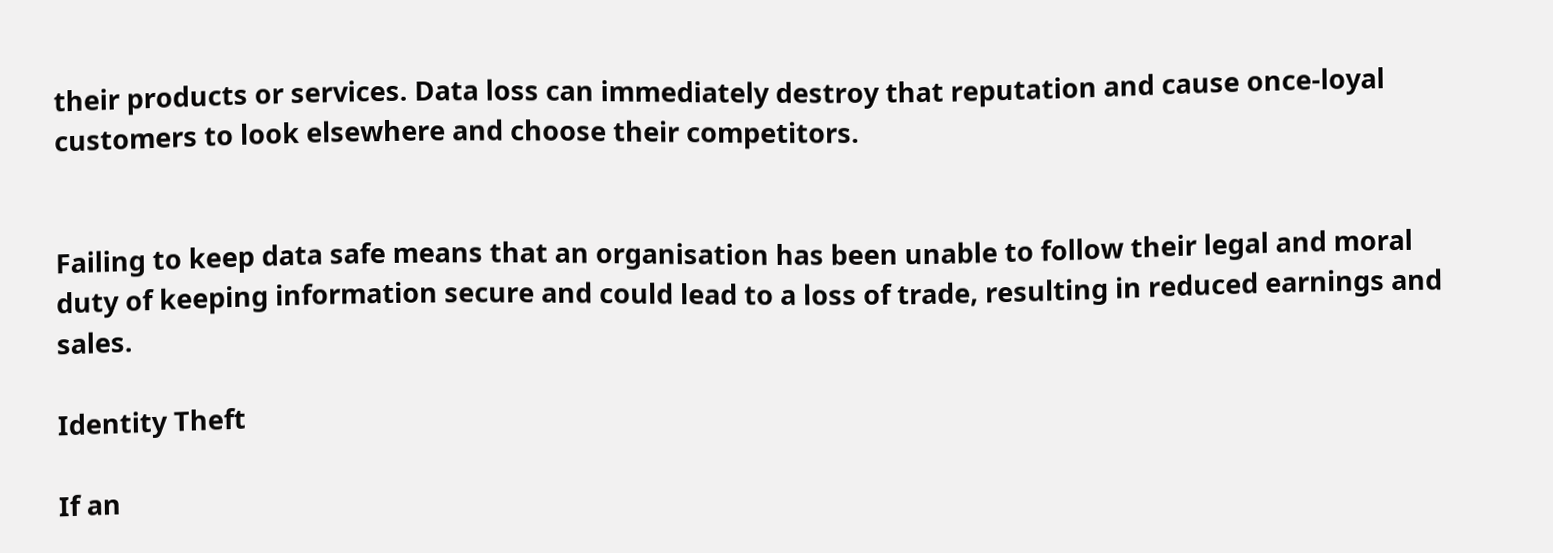their products or services. Data loss can immediately destroy that reputation and cause once-loyal customers to look elsewhere and choose their competitors.


Failing to keep data safe means that an organisation has been unable to follow their legal and moral duty of keeping information secure and could lead to a loss of trade, resulting in reduced earnings and sales.

Identity Theft

If an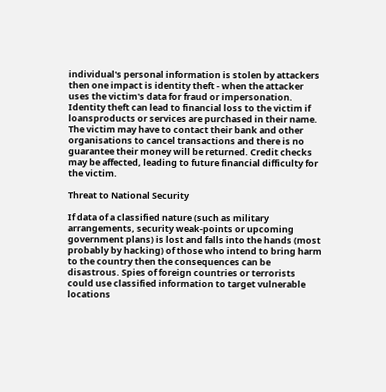individual's personal information is stolen by attackers then one impact is identity theft - when the attacker uses the victim's data for fraud or impersonation. Identity theft can lead to financial loss to the victim if loansproducts or services are purchased in their name. The victim may have to contact their bank and other organisations to cancel transactions and there is no guarantee their money will be returned. Credit checks may be affected, leading to future financial difficulty for the victim.

Threat to National Security

If data of a classified nature (such as military arrangements, security weak-points or upcoming government plans) is lost and falls into the hands (most probably by hacking) of those who intend to bring harm to the country then the consequences can be disastrous. Spies of foreign countries or terrorists could use classified information to target vulnerable locations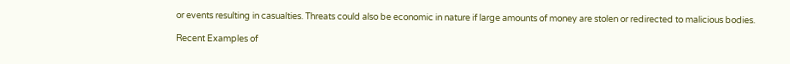or events resulting in casualties. Threats could also be economic in nature if large amounts of money are stolen or redirected to malicious bodies.

Recent Examples of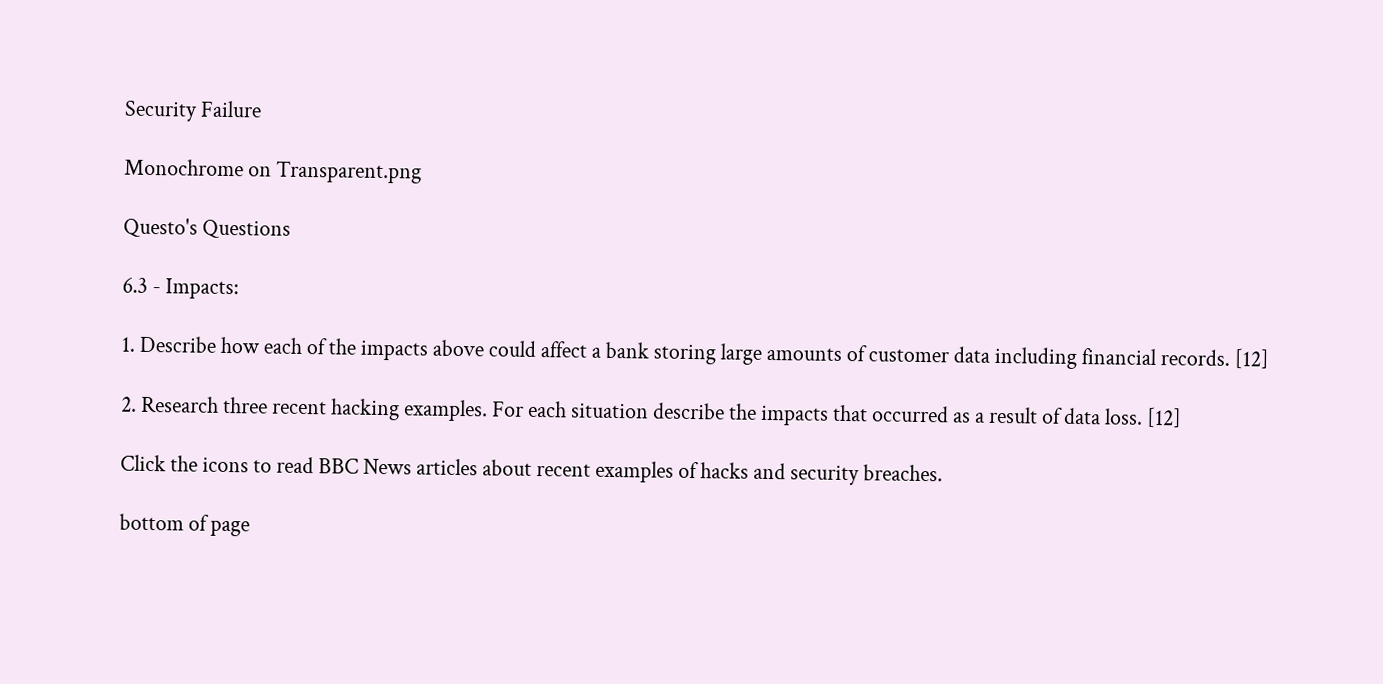Security Failure

Monochrome on Transparent.png

Questo's Questions

6.3 - Impacts:

1. Describe how each of the impacts above could affect a bank storing large amounts of customer data including financial records. [12]

2. Research three recent hacking examples. For each situation describe the impacts that occurred as a result of data loss. [12]

Click the icons to read BBC News articles about recent examples of hacks and security breaches.

bottom of page